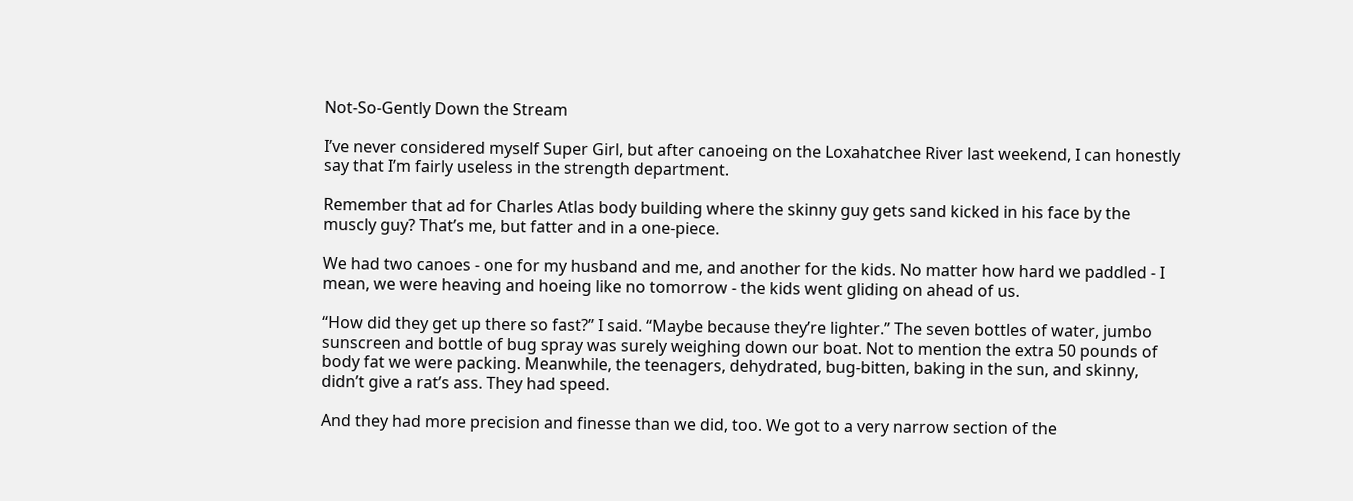Not-So-Gently Down the Stream

I’ve never considered myself Super Girl, but after canoeing on the Loxahatchee River last weekend, I can honestly say that I’m fairly useless in the strength department.

Remember that ad for Charles Atlas body building where the skinny guy gets sand kicked in his face by the muscly guy? That’s me, but fatter and in a one-piece.

We had two canoes - one for my husband and me, and another for the kids. No matter how hard we paddled - I mean, we were heaving and hoeing like no tomorrow - the kids went gliding on ahead of us.

“How did they get up there so fast?” I said. “Maybe because they’re lighter.” The seven bottles of water, jumbo sunscreen and bottle of bug spray was surely weighing down our boat. Not to mention the extra 50 pounds of body fat we were packing. Meanwhile, the teenagers, dehydrated, bug-bitten, baking in the sun, and skinny, didn’t give a rat’s ass. They had speed.

And they had more precision and finesse than we did, too. We got to a very narrow section of the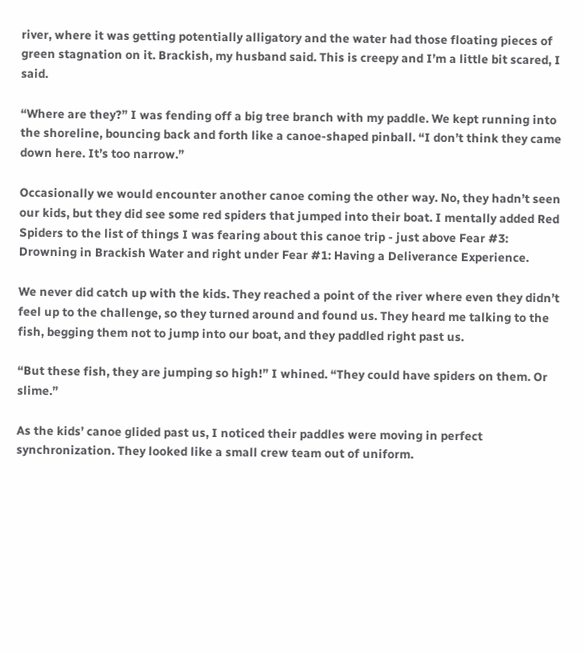river, where it was getting potentially alligatory and the water had those floating pieces of green stagnation on it. Brackish, my husband said. This is creepy and I’m a little bit scared, I said.

“Where are they?” I was fending off a big tree branch with my paddle. We kept running into the shoreline, bouncing back and forth like a canoe-shaped pinball. “I don’t think they came down here. It’s too narrow.”

Occasionally we would encounter another canoe coming the other way. No, they hadn’t seen our kids, but they did see some red spiders that jumped into their boat. I mentally added Red Spiders to the list of things I was fearing about this canoe trip - just above Fear #3: Drowning in Brackish Water and right under Fear #1: Having a Deliverance Experience.

We never did catch up with the kids. They reached a point of the river where even they didn’t feel up to the challenge, so they turned around and found us. They heard me talking to the fish, begging them not to jump into our boat, and they paddled right past us.

“But these fish, they are jumping so high!” I whined. “They could have spiders on them. Or slime.”

As the kids’ canoe glided past us, I noticed their paddles were moving in perfect synchronization. They looked like a small crew team out of uniform.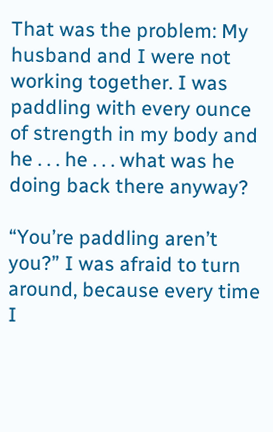That was the problem: My husband and I were not working together. I was paddling with every ounce of strength in my body and he . . . he . . . what was he doing back there anyway?

“You’re paddling aren’t you?” I was afraid to turn around, because every time I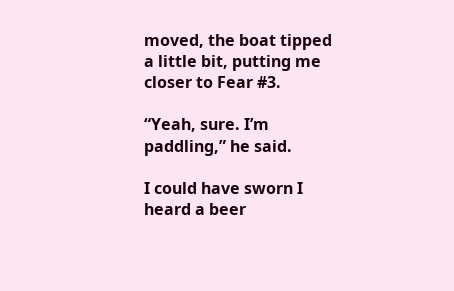moved, the boat tipped a little bit, putting me closer to Fear #3.

“Yeah, sure. I’m paddling,” he said.

I could have sworn I heard a beer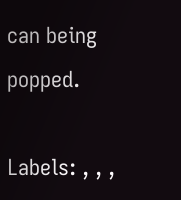can being popped.

Labels: , , ,